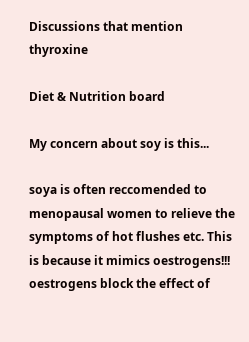Discussions that mention thyroxine

Diet & Nutrition board

My concern about soy is this...

soya is often reccomended to menopausal women to relieve the symptoms of hot flushes etc. This is because it mimics oestrogens!!! oestrogens block the effect of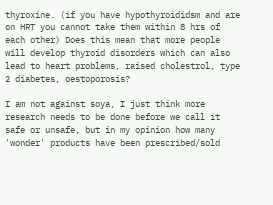thyroxine. (if you have hypothyroididsm and are on HRT you cannot take them within 8 hrs of each other) Does this mean that more people will develop thyroid disorders which can also lead to heart problems, raised cholestrol, type 2 diabetes, oestoporosis?

I am not against soya, I just think more research needs to be done before we call it safe or unsafe, but in my opinion how many 'wonder' products have been prescribed/sold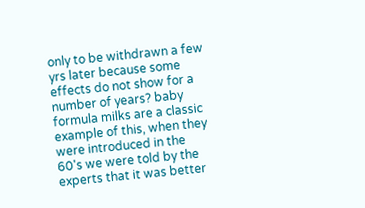only to be withdrawn a few yrs later because some effects do not show for a number of years? baby formula milks are a classic example of this, when they were introduced in the 60's we were told by the experts that it was better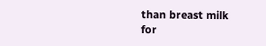than breast milk for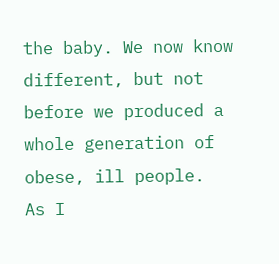the baby. We now know different, but not before we produced a whole generation of obese, ill people.
As I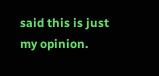said this is just my opinion.